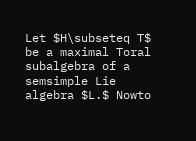Let $H\subseteq T$ be a maximal Toral subalgebra of a semsimple Lie algebra $L.$ Nowto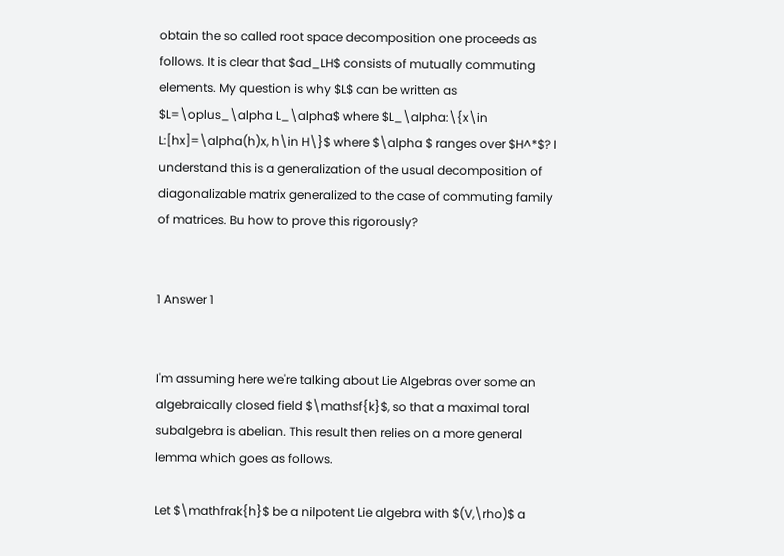obtain the so called root space decomposition one proceeds as follows. It is clear that $ad_LH$ consists of mutually commuting elements. My question is why $L$ can be written as $L=\oplus_\alpha L_\alpha$ where $L_\alpha:\{x\in L:[hx]=\alpha(h)x, h\in H\}$ where $\alpha $ ranges over $H^*$? I understand this is a generalization of the usual decomposition of diagonalizable matrix generalized to the case of commuting family of matrices. Bu how to prove this rigorously?


1 Answer 1


I'm assuming here we're talking about Lie Algebras over some an algebraically closed field $\mathsf{k}$, so that a maximal toral subalgebra is abelian. This result then relies on a more general lemma which goes as follows.

Let $\mathfrak{h}$ be a nilpotent Lie algebra with $(V,\rho)$ a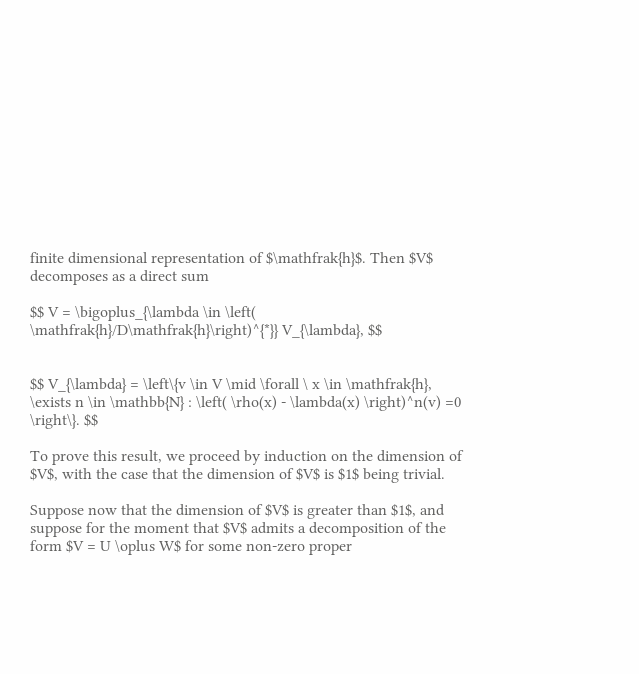finite dimensional representation of $\mathfrak{h}$. Then $V$ decomposes as a direct sum

$$ V = \bigoplus_{\lambda \in \left( \mathfrak{h}/D\mathfrak{h}\right)^{*}} V_{\lambda}, $$


$$ V_{\lambda} = \left\{v \in V \mid \forall \ x \in \mathfrak{h}, \exists n \in \mathbb{N} : \left( \rho(x) - \lambda(x) \right)^n(v) =0 \right\}. $$

To prove this result, we proceed by induction on the dimension of $V$, with the case that the dimension of $V$ is $1$ being trivial.

Suppose now that the dimension of $V$ is greater than $1$, and suppose for the moment that $V$ admits a decomposition of the form $V = U \oplus W$ for some non-zero proper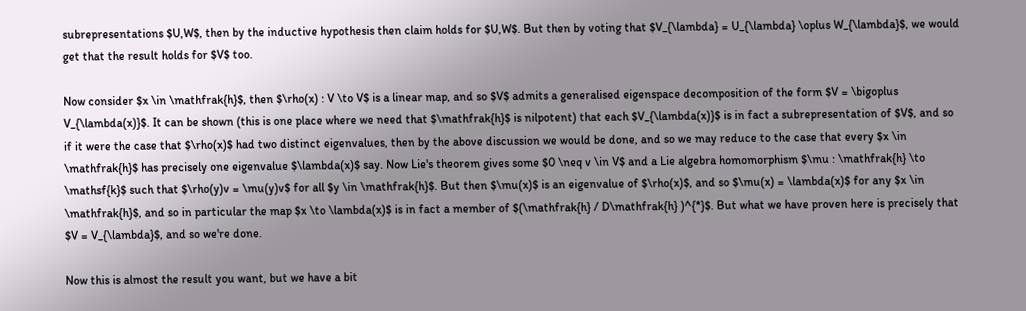subrepresentations $U,W$, then by the inductive hypothesis then claim holds for $U,W$. But then by voting that $V_{\lambda} = U_{\lambda} \oplus W_{\lambda}$, we would get that the result holds for $V$ too.

Now consider $x \in \mathfrak{h}$, then $\rho(x) : V \to V$ is a linear map, and so $V$ admits a generalised eigenspace decomposition of the form $V = \bigoplus V_{\lambda(x)}$. It can be shown (this is one place where we need that $\mathfrak{h}$ is nilpotent) that each $V_{\lambda(x)}$ is in fact a subrepresentation of $V$, and so if it were the case that $\rho(x)$ had two distinct eigenvalues, then by the above discussion we would be done, and so we may reduce to the case that every $x \in \mathfrak{h}$ has precisely one eigenvalue $\lambda(x)$ say. Now Lie's theorem gives some $0 \neq v \in V$ and a Lie algebra homomorphism $\mu : \mathfrak{h} \to \mathsf{k}$ such that $\rho(y)v = \mu(y)v$ for all $y \in \mathfrak{h}$. But then $\mu(x)$ is an eigenvalue of $\rho(x)$, and so $\mu(x) = \lambda(x)$ for any $x \in \mathfrak{h}$, and so in particular the map $x \to \lambda(x)$ is in fact a member of $(\mathfrak{h} / D\mathfrak{h} )^{*}$. But what we have proven here is precisely that $V = V_{\lambda}$, and so we're done.

Now this is almost the result you want, but we have a bit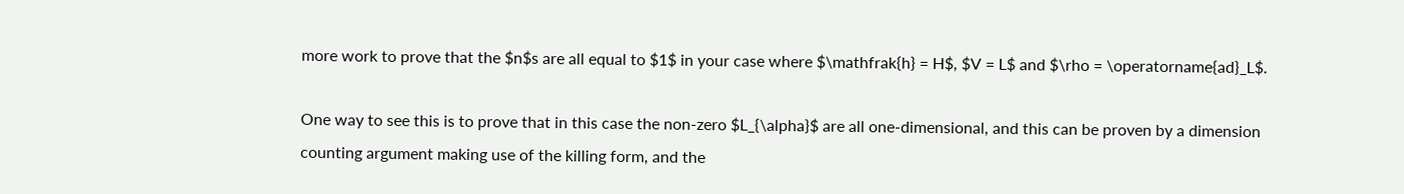more work to prove that the $n$s are all equal to $1$ in your case where $\mathfrak{h} = H$, $V = L$ and $\rho = \operatorname{ad}_L$.

One way to see this is to prove that in this case the non-zero $L_{\alpha}$ are all one-dimensional, and this can be proven by a dimension counting argument making use of the killing form, and the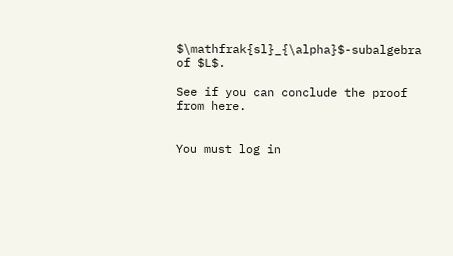$\mathfrak{sl}_{\alpha}$-subalgebra of $L$.

See if you can conclude the proof from here.


You must log in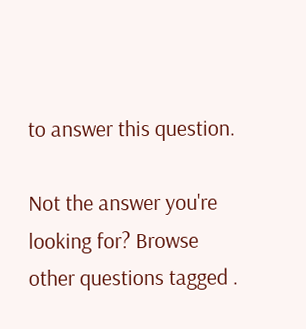to answer this question.

Not the answer you're looking for? Browse other questions tagged .